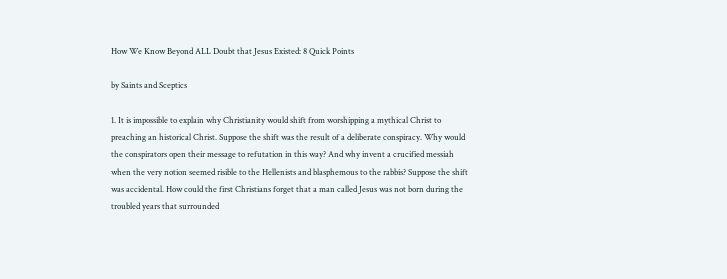How We Know Beyond ALL Doubt that Jesus Existed: 8 Quick Points

by Saints and Sceptics

1. It is impossible to explain why Christianity would shift from worshipping a mythical Christ to preaching an historical Christ. Suppose the shift was the result of a deliberate conspiracy. Why would the conspirators open their message to refutation in this way? And why invent a crucified messiah when the very notion seemed risible to the Hellenists and blasphemous to the rabbis? Suppose the shift was accidental. How could the first Christians forget that a man called Jesus was not born during the troubled years that surrounded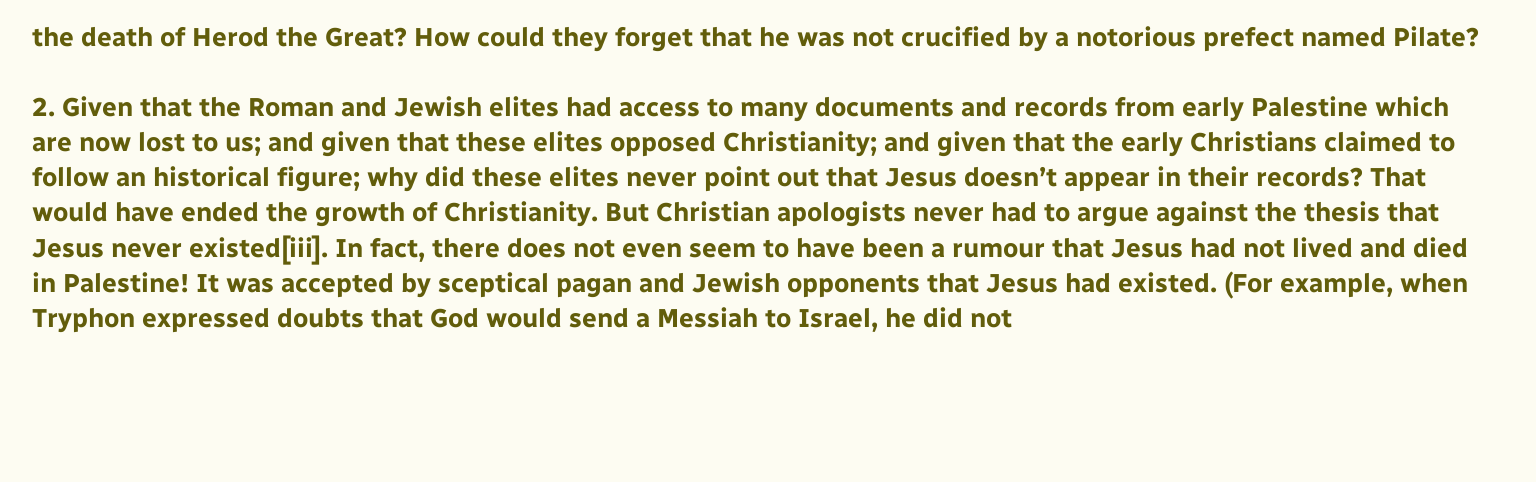the death of Herod the Great? How could they forget that he was not crucified by a notorious prefect named Pilate?

2. Given that the Roman and Jewish elites had access to many documents and records from early Palestine which are now lost to us; and given that these elites opposed Christianity; and given that the early Christians claimed to follow an historical figure; why did these elites never point out that Jesus doesn’t appear in their records? That would have ended the growth of Christianity. But Christian apologists never had to argue against the thesis that Jesus never existed[iii]. In fact, there does not even seem to have been a rumour that Jesus had not lived and died in Palestine! It was accepted by sceptical pagan and Jewish opponents that Jesus had existed. (For example, when Tryphon expressed doubts that God would send a Messiah to Israel, he did not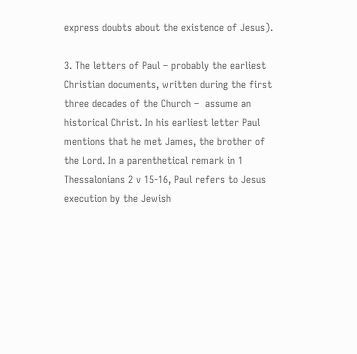express doubts about the existence of Jesus).

3. The letters of Paul – probably the earliest Christian documents, written during the first three decades of the Church –  assume an historical Christ. In his earliest letter Paul mentions that he met James, the brother of the Lord. In a parenthetical remark in 1 Thessalonians 2 v 15-16, Paul refers to Jesus execution by the Jewish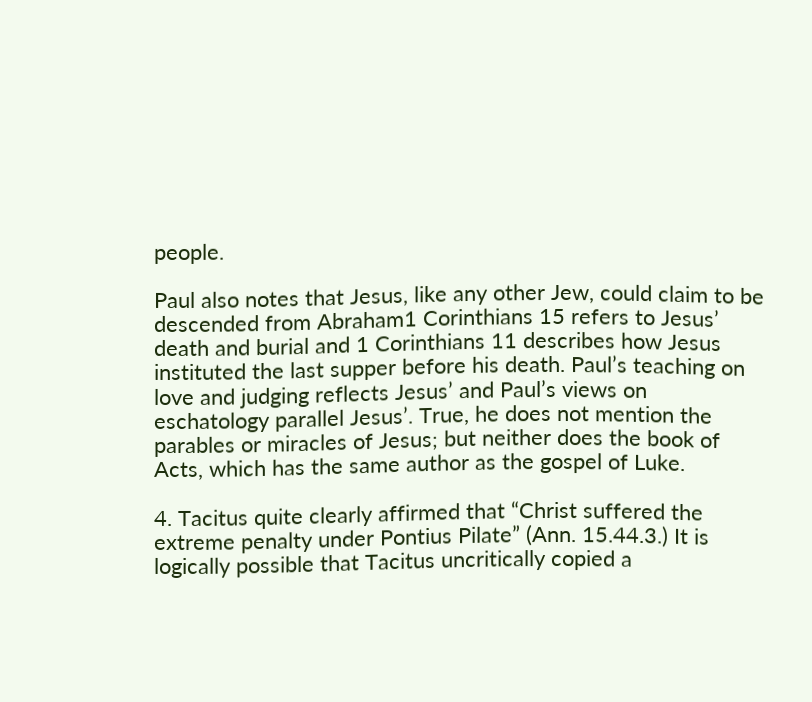people.

Paul also notes that Jesus, like any other Jew, could claim to be descended from Abraham1 Corinthians 15 refers to Jesus’ death and burial and 1 Corinthians 11 describes how Jesus instituted the last supper before his death. Paul’s teaching on love and judging reflects Jesus’ and Paul’s views on eschatology parallel Jesus’. True, he does not mention the parables or miracles of Jesus; but neither does the book of Acts, which has the same author as the gospel of Luke.

4. Tacitus quite clearly affirmed that “Christ suffered the extreme penalty under Pontius Pilate” (Ann. 15.44.3.) It is logically possible that Tacitus uncritically copied a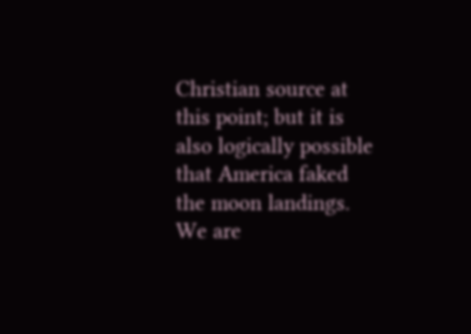Christian source at this point; but it is also logically possible that America faked the moon landings. We are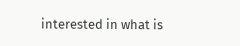interested in what is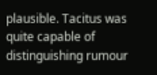plausible. Tacitus was quite capable of distinguishing rumour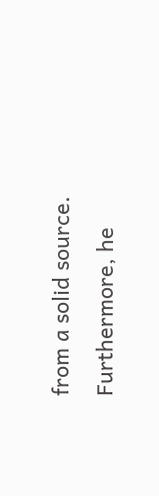from a solid source. Furthermore, he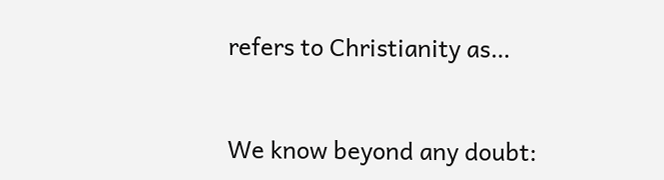refers to Christianity as…


We know beyond any doubt: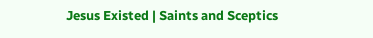Jesus Existed | Saints and Sceptics